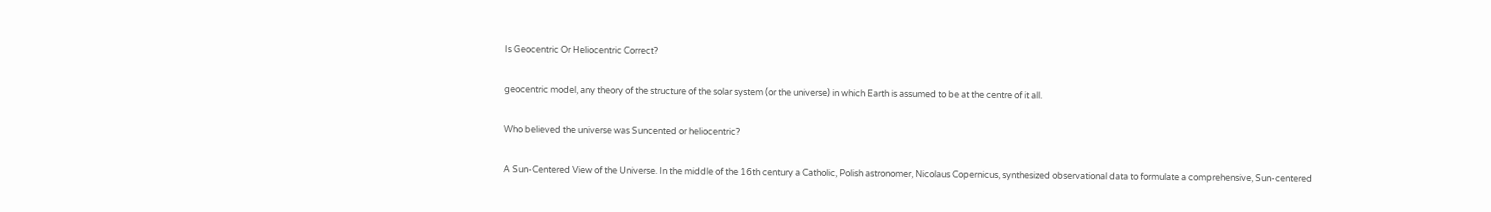Is Geocentric Or Heliocentric Correct?

geocentric model, any theory of the structure of the solar system (or the universe) in which Earth is assumed to be at the centre of it all.

Who believed the universe was Suncented or heliocentric?

A Sun-Centered View of the Universe. In the middle of the 16th century a Catholic, Polish astronomer, Nicolaus Copernicus, synthesized observational data to formulate a comprehensive, Sun-centered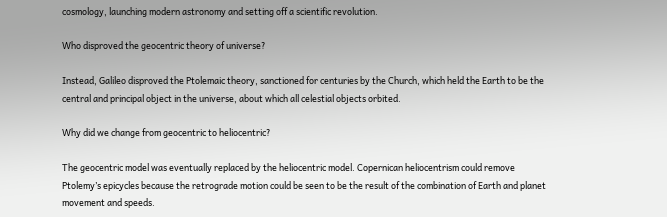cosmology, launching modern astronomy and setting off a scientific revolution.

Who disproved the geocentric theory of universe?

Instead, Galileo disproved the Ptolemaic theory, sanctioned for centuries by the Church, which held the Earth to be the central and principal object in the universe, about which all celestial objects orbited.

Why did we change from geocentric to heliocentric?

The geocentric model was eventually replaced by the heliocentric model. Copernican heliocentrism could remove Ptolemy’s epicycles because the retrograde motion could be seen to be the result of the combination of Earth and planet movement and speeds.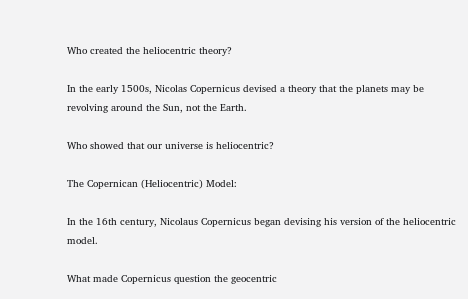Who created the heliocentric theory?

In the early 1500s, Nicolas Copernicus devised a theory that the planets may be revolving around the Sun, not the Earth.

Who showed that our universe is heliocentric?

The Copernican (Heliocentric) Model:

In the 16th century, Nicolaus Copernicus began devising his version of the heliocentric model.

What made Copernicus question the geocentric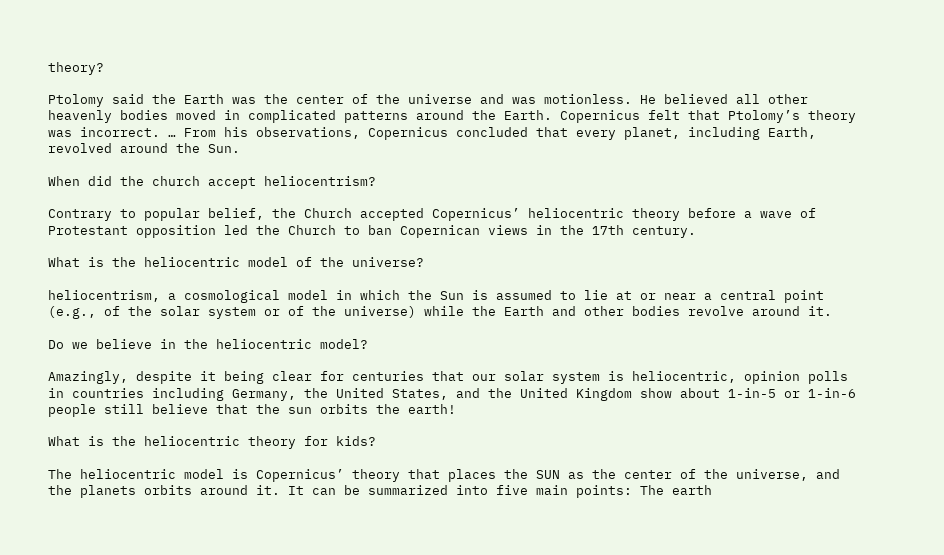theory?

Ptolomy said the Earth was the center of the universe and was motionless. He believed all other heavenly bodies moved in complicated patterns around the Earth. Copernicus felt that Ptolomy’s theory was incorrect. … From his observations, Copernicus concluded that every planet, including Earth, revolved around the Sun.

When did the church accept heliocentrism?

Contrary to popular belief, the Church accepted Copernicus’ heliocentric theory before a wave of Protestant opposition led the Church to ban Copernican views in the 17th century.

What is the heliocentric model of the universe?

heliocentrism, a cosmological model in which the Sun is assumed to lie at or near a central point (e.g., of the solar system or of the universe) while the Earth and other bodies revolve around it.

Do we believe in the heliocentric model?

Amazingly, despite it being clear for centuries that our solar system is heliocentric, opinion polls in countries including Germany, the United States, and the United Kingdom show about 1-in-5 or 1-in-6 people still believe that the sun orbits the earth!

What is the heliocentric theory for kids?

The heliocentric model is Copernicus’ theory that places the SUN as the center of the universe, and the planets orbits around it. It can be summarized into five main points: The earth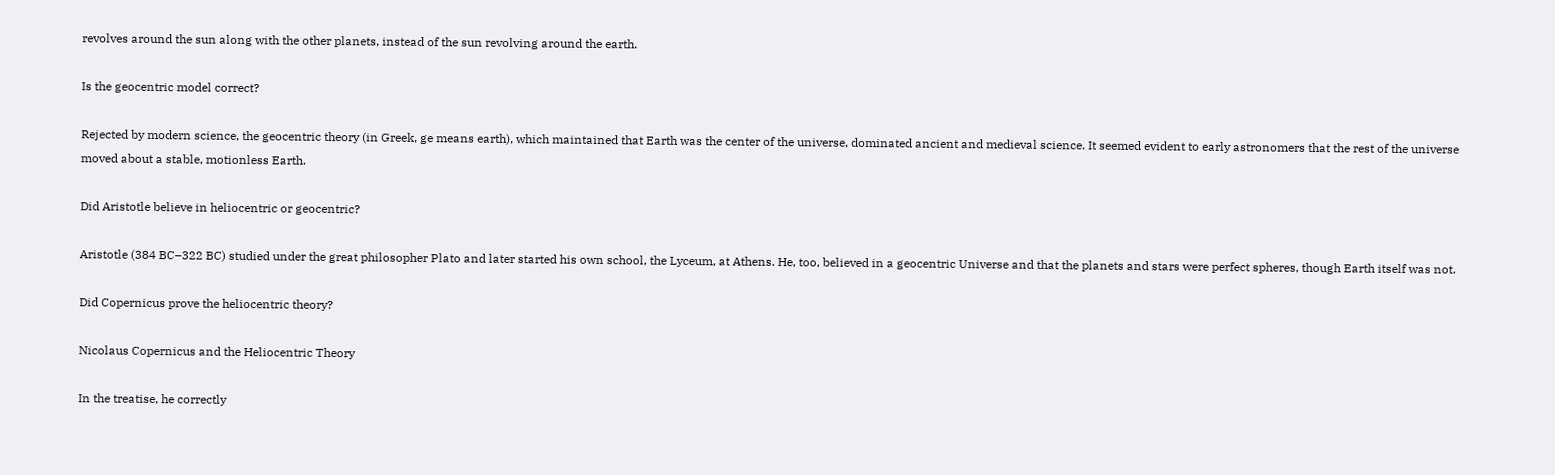revolves around the sun along with the other planets, instead of the sun revolving around the earth.

Is the geocentric model correct?

Rejected by modern science, the geocentric theory (in Greek, ge means earth), which maintained that Earth was the center of the universe, dominated ancient and medieval science. It seemed evident to early astronomers that the rest of the universe moved about a stable, motionless Earth.

Did Aristotle believe in heliocentric or geocentric?

Aristotle (384 BC–322 BC) studied under the great philosopher Plato and later started his own school, the Lyceum, at Athens. He, too, believed in a geocentric Universe and that the planets and stars were perfect spheres, though Earth itself was not.

Did Copernicus prove the heliocentric theory?

Nicolaus Copernicus and the Heliocentric Theory

In the treatise, he correctly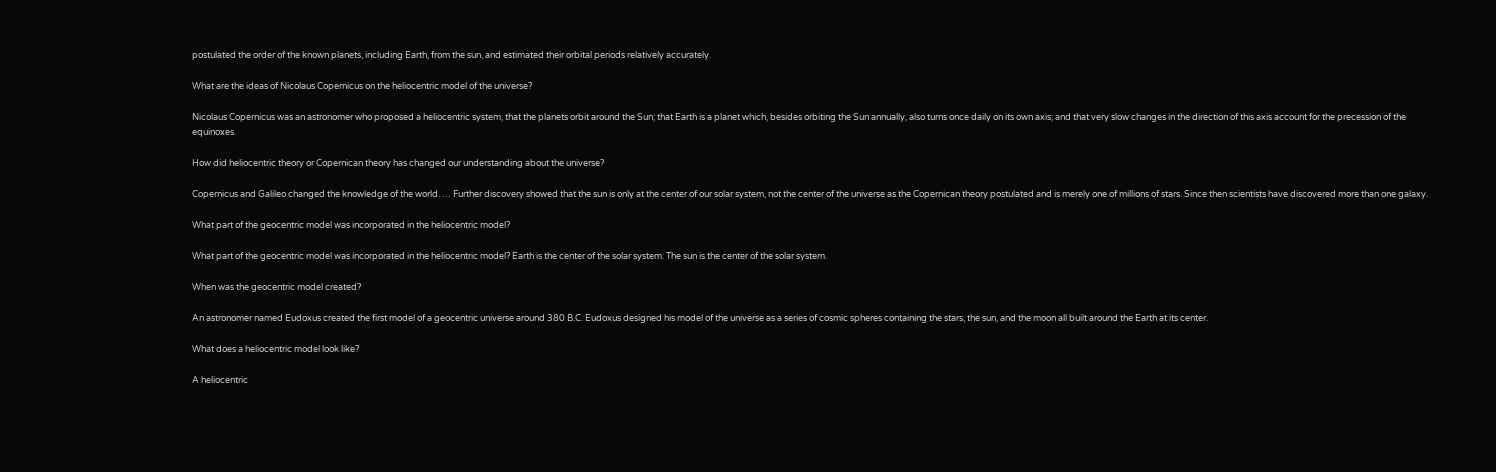postulated the order of the known planets, including Earth, from the sun, and estimated their orbital periods relatively accurately.

What are the ideas of Nicolaus Copernicus on the heliocentric model of the universe?

Nicolaus Copernicus was an astronomer who proposed a heliocentric system, that the planets orbit around the Sun; that Earth is a planet which, besides orbiting the Sun annually, also turns once daily on its own axis; and that very slow changes in the direction of this axis account for the precession of the equinoxes.

How did heliocentric theory or Copernican theory has changed our understanding about the universe?

Copernicus and Galileo changed the knowledge of the world. … Further discovery showed that the sun is only at the center of our solar system, not the center of the universe as the Copernican theory postulated and is merely one of millions of stars. Since then scientists have discovered more than one galaxy.

What part of the geocentric model was incorporated in the heliocentric model?

What part of the geocentric model was incorporated in the heliocentric model? Earth is the center of the solar system. The sun is the center of the solar system.

When was the geocentric model created?

An astronomer named Eudoxus created the first model of a geocentric universe around 380 B.C. Eudoxus designed his model of the universe as a series of cosmic spheres containing the stars, the sun, and the moon all built around the Earth at its center.

What does a heliocentric model look like?

A heliocentric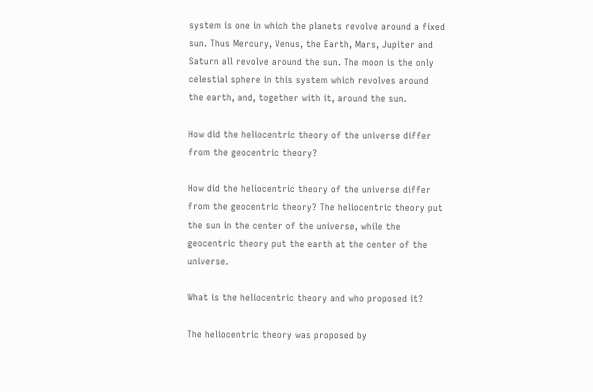system is one in which the planets revolve around a fixed sun. Thus Mercury, Venus, the Earth, Mars, Jupiter and Saturn all revolve around the sun. The moon is the only celestial sphere in this system which revolves around the earth, and, together with it, around the sun.

How did the heliocentric theory of the universe differ from the geocentric theory?

How did the heliocentric theory of the universe differ from the geocentric theory? The heliocentric theory put the sun in the center of the universe, while the geocentric theory put the earth at the center of the universe.

What is the heliocentric theory and who proposed it?

The heliocentric theory was proposed by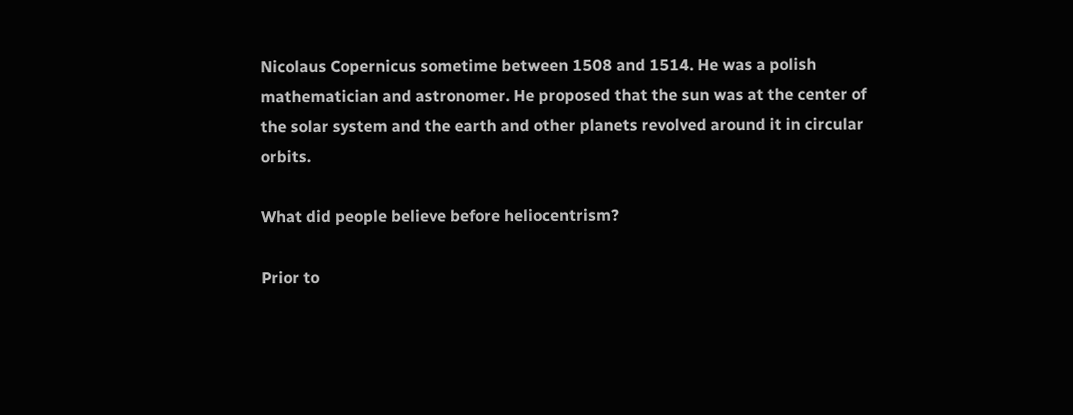Nicolaus Copernicus sometime between 1508 and 1514. He was a polish mathematician and astronomer. He proposed that the sun was at the center of the solar system and the earth and other planets revolved around it in circular orbits.

What did people believe before heliocentrism?

Prior to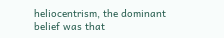heliocentrism, the dominant belief was that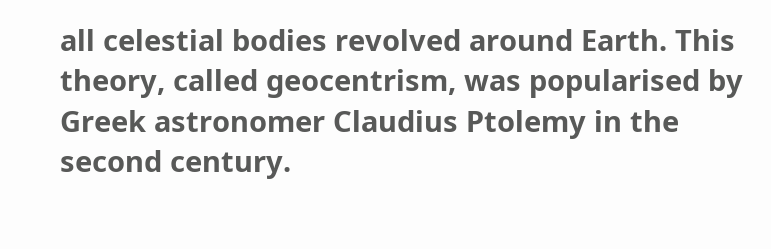all celestial bodies revolved around Earth. This theory, called geocentrism, was popularised by Greek astronomer Claudius Ptolemy in the second century.